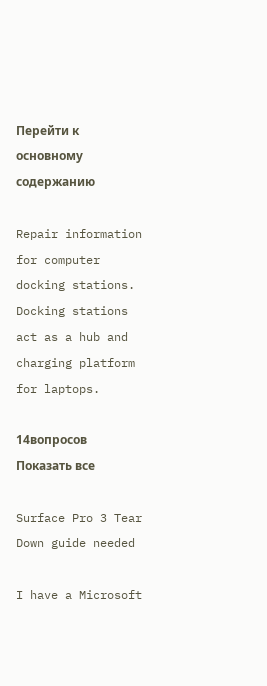Перейти к основному содержанию

Repair information for computer docking stations. Docking stations act as a hub and charging platform for laptops.

14вопросов Показать все

Surface Pro 3 Tear Down guide needed

I have a Microsoft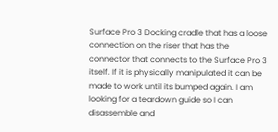Surface Pro 3 Docking cradle that has a loose connection on the riser that has the connector that connects to the Surface Pro 3 itself. If it is physically manipulated it can be made to work until its bumped again. I am looking for a teardown guide so I can disassemble and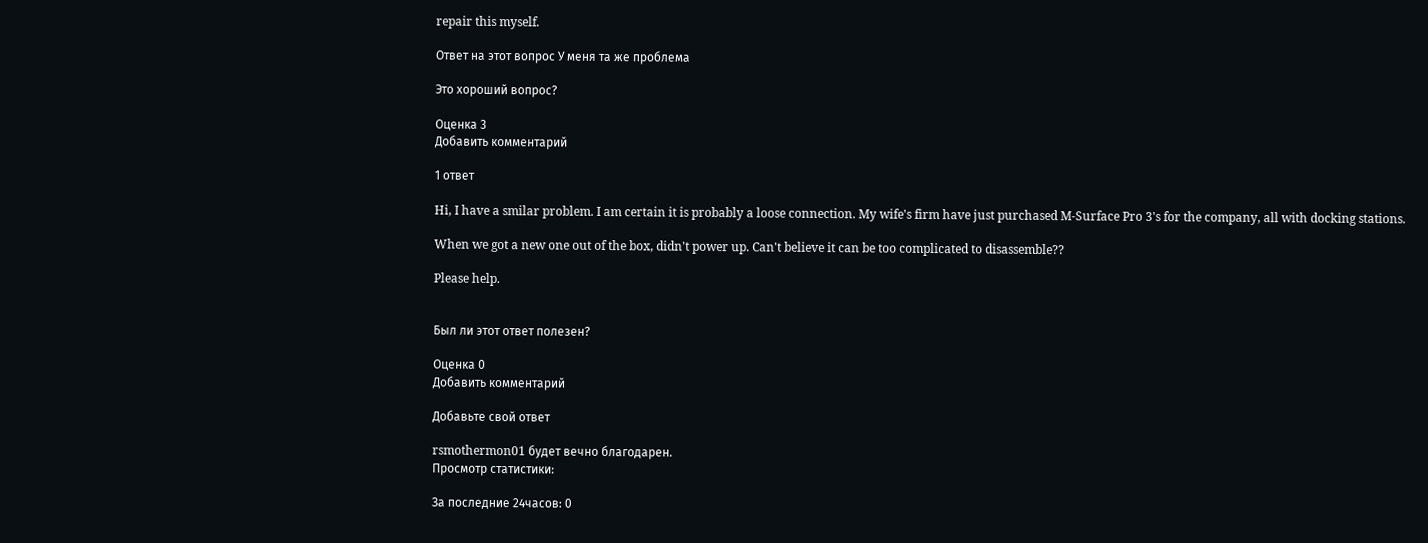repair this myself.

Ответ на этот вопрос У меня та же проблема

Это хороший вопрос?

Оценка 3
Добавить комментарий

1 ответ

Hi, I have a smilar problem. I am certain it is probably a loose connection. My wife's firm have just purchased M-Surface Pro 3's for the company, all with docking stations.

When we got a new one out of the box, didn't power up. Can't believe it can be too complicated to disassemble??

Please help.


Был ли этот ответ полезен?

Оценка 0
Добавить комментарий

Добавьте свой ответ

rsmothermon01 будет вечно благодарен.
Просмотр статистики:

За последние 24часов: 0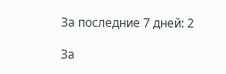За последние 7 дней: 2

За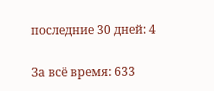последние 30 дней: 4

За всё время: 633